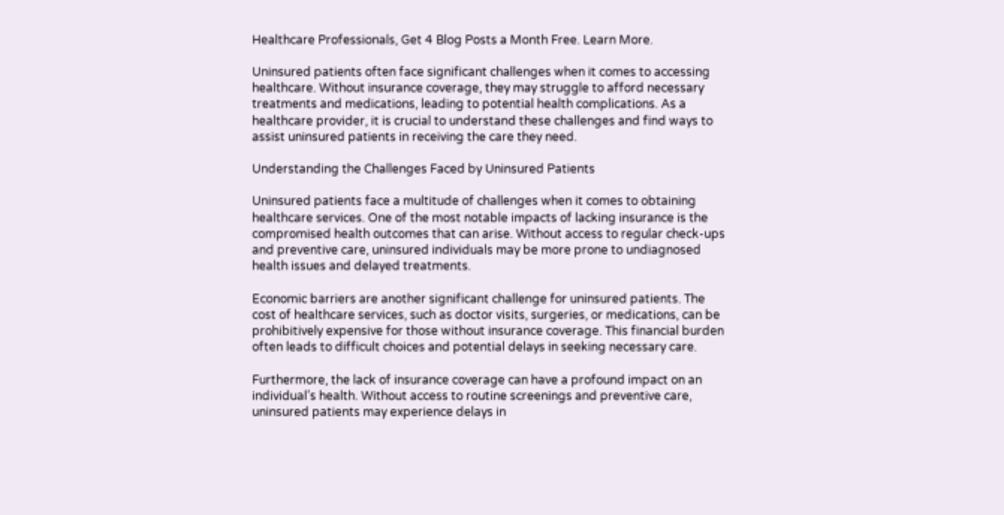Healthcare Professionals, Get 4 Blog Posts a Month Free. Learn More.

Uninsured patients often face significant challenges when it comes to accessing healthcare. Without insurance coverage, they may struggle to afford necessary treatments and medications, leading to potential health complications. As a healthcare provider, it is crucial to understand these challenges and find ways to assist uninsured patients in receiving the care they need.

Understanding the Challenges Faced by Uninsured Patients

Uninsured patients face a multitude of challenges when it comes to obtaining healthcare services. One of the most notable impacts of lacking insurance is the compromised health outcomes that can arise. Without access to regular check-ups and preventive care, uninsured individuals may be more prone to undiagnosed health issues and delayed treatments.

Economic barriers are another significant challenge for uninsured patients. The cost of healthcare services, such as doctor visits, surgeries, or medications, can be prohibitively expensive for those without insurance coverage. This financial burden often leads to difficult choices and potential delays in seeking necessary care.

Furthermore, the lack of insurance coverage can have a profound impact on an individual’s health. Without access to routine screenings and preventive care, uninsured patients may experience delays in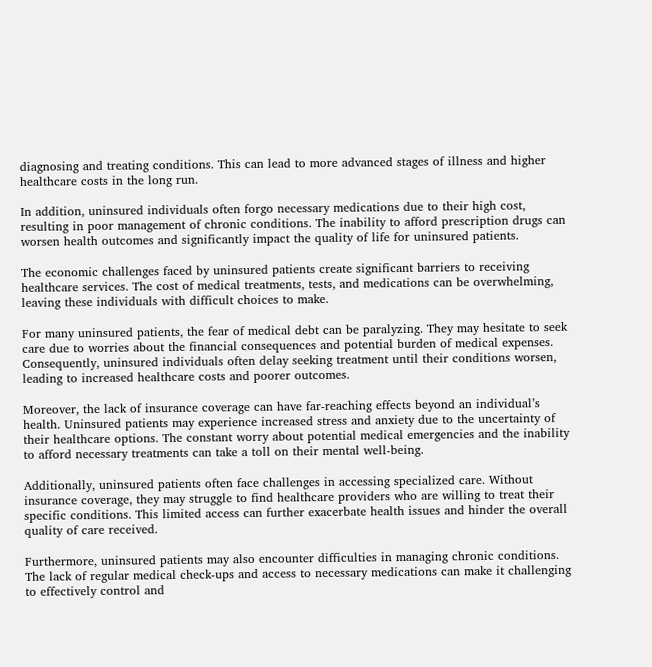diagnosing and treating conditions. This can lead to more advanced stages of illness and higher healthcare costs in the long run.

In addition, uninsured individuals often forgo necessary medications due to their high cost, resulting in poor management of chronic conditions. The inability to afford prescription drugs can worsen health outcomes and significantly impact the quality of life for uninsured patients.

The economic challenges faced by uninsured patients create significant barriers to receiving healthcare services. The cost of medical treatments, tests, and medications can be overwhelming, leaving these individuals with difficult choices to make.

For many uninsured patients, the fear of medical debt can be paralyzing. They may hesitate to seek care due to worries about the financial consequences and potential burden of medical expenses. Consequently, uninsured individuals often delay seeking treatment until their conditions worsen, leading to increased healthcare costs and poorer outcomes.

Moreover, the lack of insurance coverage can have far-reaching effects beyond an individual’s health. Uninsured patients may experience increased stress and anxiety due to the uncertainty of their healthcare options. The constant worry about potential medical emergencies and the inability to afford necessary treatments can take a toll on their mental well-being.

Additionally, uninsured patients often face challenges in accessing specialized care. Without insurance coverage, they may struggle to find healthcare providers who are willing to treat their specific conditions. This limited access can further exacerbate health issues and hinder the overall quality of care received.

Furthermore, uninsured patients may also encounter difficulties in managing chronic conditions. The lack of regular medical check-ups and access to necessary medications can make it challenging to effectively control and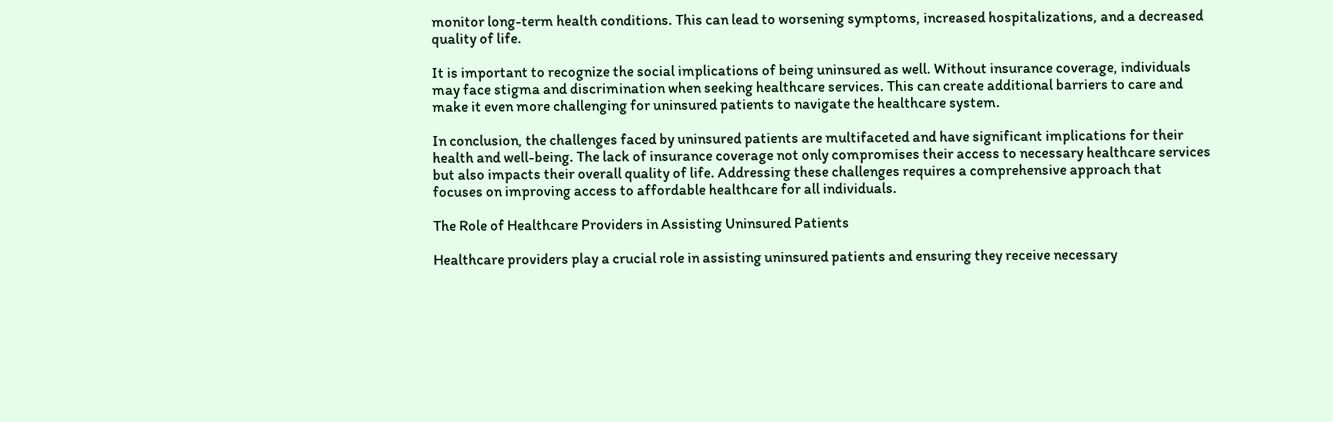monitor long-term health conditions. This can lead to worsening symptoms, increased hospitalizations, and a decreased quality of life.

It is important to recognize the social implications of being uninsured as well. Without insurance coverage, individuals may face stigma and discrimination when seeking healthcare services. This can create additional barriers to care and make it even more challenging for uninsured patients to navigate the healthcare system.

In conclusion, the challenges faced by uninsured patients are multifaceted and have significant implications for their health and well-being. The lack of insurance coverage not only compromises their access to necessary healthcare services but also impacts their overall quality of life. Addressing these challenges requires a comprehensive approach that focuses on improving access to affordable healthcare for all individuals.

The Role of Healthcare Providers in Assisting Uninsured Patients

Healthcare providers play a crucial role in assisting uninsured patients and ensuring they receive necessary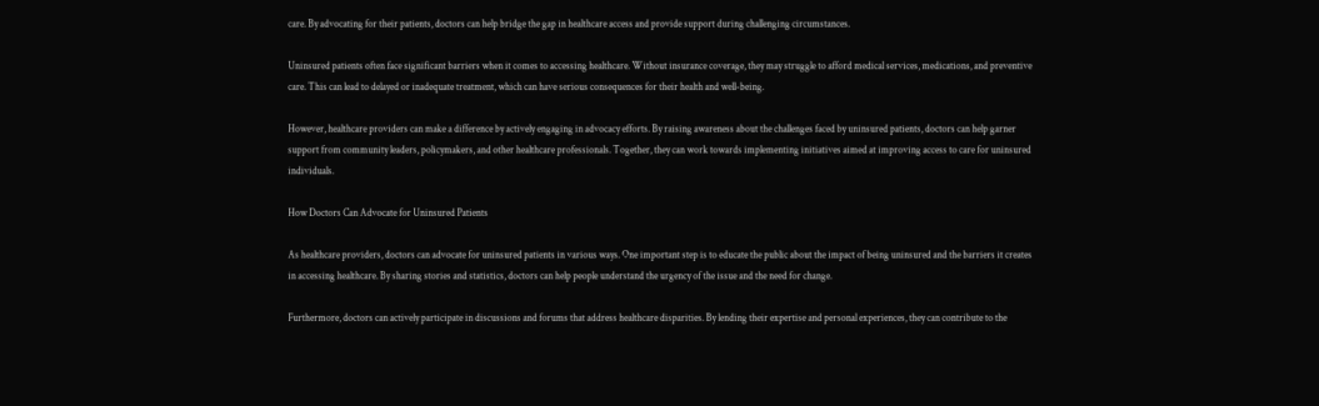care. By advocating for their patients, doctors can help bridge the gap in healthcare access and provide support during challenging circumstances.

Uninsured patients often face significant barriers when it comes to accessing healthcare. Without insurance coverage, they may struggle to afford medical services, medications, and preventive care. This can lead to delayed or inadequate treatment, which can have serious consequences for their health and well-being.

However, healthcare providers can make a difference by actively engaging in advocacy efforts. By raising awareness about the challenges faced by uninsured patients, doctors can help garner support from community leaders, policymakers, and other healthcare professionals. Together, they can work towards implementing initiatives aimed at improving access to care for uninsured individuals.

How Doctors Can Advocate for Uninsured Patients

As healthcare providers, doctors can advocate for uninsured patients in various ways. One important step is to educate the public about the impact of being uninsured and the barriers it creates in accessing healthcare. By sharing stories and statistics, doctors can help people understand the urgency of the issue and the need for change.

Furthermore, doctors can actively participate in discussions and forums that address healthcare disparities. By lending their expertise and personal experiences, they can contribute to the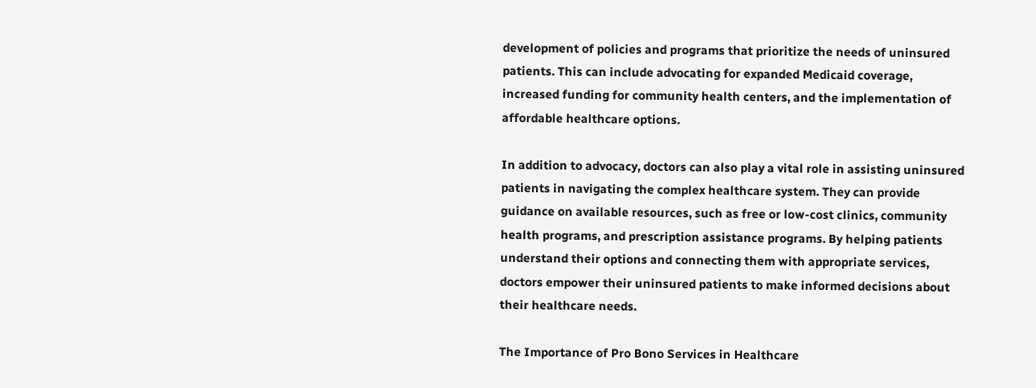development of policies and programs that prioritize the needs of uninsured patients. This can include advocating for expanded Medicaid coverage, increased funding for community health centers, and the implementation of affordable healthcare options.

In addition to advocacy, doctors can also play a vital role in assisting uninsured patients in navigating the complex healthcare system. They can provide guidance on available resources, such as free or low-cost clinics, community health programs, and prescription assistance programs. By helping patients understand their options and connecting them with appropriate services, doctors empower their uninsured patients to make informed decisions about their healthcare needs.

The Importance of Pro Bono Services in Healthcare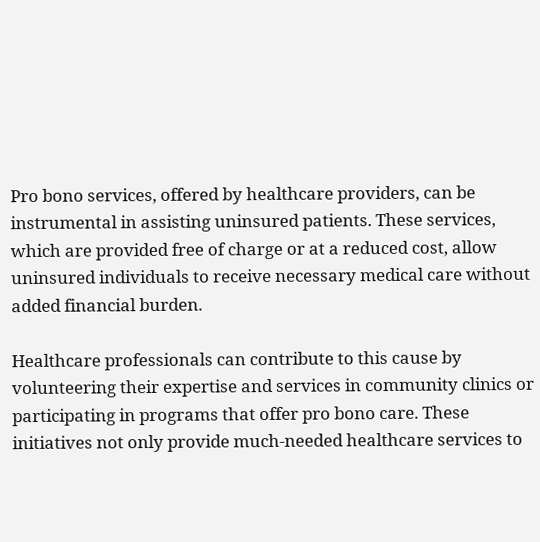Pro bono services, offered by healthcare providers, can be instrumental in assisting uninsured patients. These services, which are provided free of charge or at a reduced cost, allow uninsured individuals to receive necessary medical care without added financial burden.

Healthcare professionals can contribute to this cause by volunteering their expertise and services in community clinics or participating in programs that offer pro bono care. These initiatives not only provide much-needed healthcare services to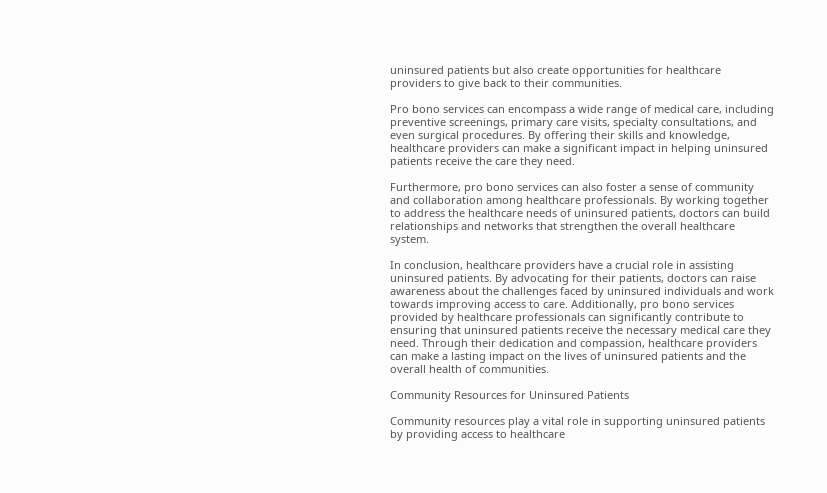uninsured patients but also create opportunities for healthcare providers to give back to their communities.

Pro bono services can encompass a wide range of medical care, including preventive screenings, primary care visits, specialty consultations, and even surgical procedures. By offering their skills and knowledge, healthcare providers can make a significant impact in helping uninsured patients receive the care they need.

Furthermore, pro bono services can also foster a sense of community and collaboration among healthcare professionals. By working together to address the healthcare needs of uninsured patients, doctors can build relationships and networks that strengthen the overall healthcare system.

In conclusion, healthcare providers have a crucial role in assisting uninsured patients. By advocating for their patients, doctors can raise awareness about the challenges faced by uninsured individuals and work towards improving access to care. Additionally, pro bono services provided by healthcare professionals can significantly contribute to ensuring that uninsured patients receive the necessary medical care they need. Through their dedication and compassion, healthcare providers can make a lasting impact on the lives of uninsured patients and the overall health of communities.

Community Resources for Uninsured Patients

Community resources play a vital role in supporting uninsured patients by providing access to healthcare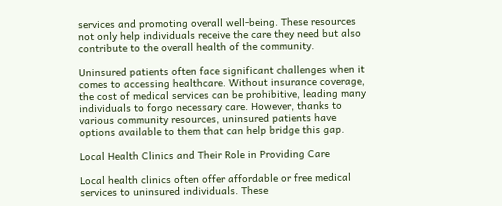services and promoting overall well-being. These resources not only help individuals receive the care they need but also contribute to the overall health of the community.

Uninsured patients often face significant challenges when it comes to accessing healthcare. Without insurance coverage, the cost of medical services can be prohibitive, leading many individuals to forgo necessary care. However, thanks to various community resources, uninsured patients have options available to them that can help bridge this gap.

Local Health Clinics and Their Role in Providing Care

Local health clinics often offer affordable or free medical services to uninsured individuals. These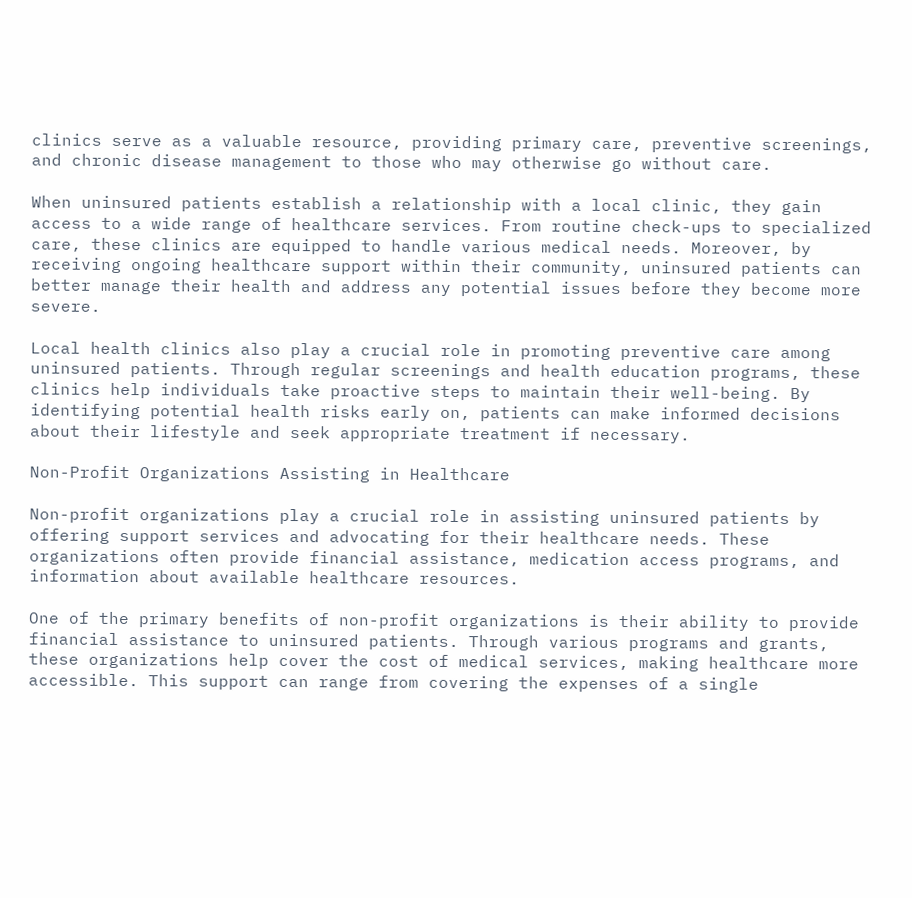clinics serve as a valuable resource, providing primary care, preventive screenings, and chronic disease management to those who may otherwise go without care.

When uninsured patients establish a relationship with a local clinic, they gain access to a wide range of healthcare services. From routine check-ups to specialized care, these clinics are equipped to handle various medical needs. Moreover, by receiving ongoing healthcare support within their community, uninsured patients can better manage their health and address any potential issues before they become more severe.

Local health clinics also play a crucial role in promoting preventive care among uninsured patients. Through regular screenings and health education programs, these clinics help individuals take proactive steps to maintain their well-being. By identifying potential health risks early on, patients can make informed decisions about their lifestyle and seek appropriate treatment if necessary.

Non-Profit Organizations Assisting in Healthcare

Non-profit organizations play a crucial role in assisting uninsured patients by offering support services and advocating for their healthcare needs. These organizations often provide financial assistance, medication access programs, and information about available healthcare resources.

One of the primary benefits of non-profit organizations is their ability to provide financial assistance to uninsured patients. Through various programs and grants, these organizations help cover the cost of medical services, making healthcare more accessible. This support can range from covering the expenses of a single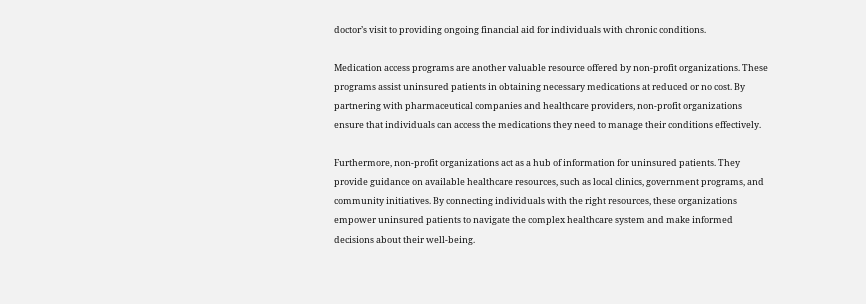doctor’s visit to providing ongoing financial aid for individuals with chronic conditions.

Medication access programs are another valuable resource offered by non-profit organizations. These programs assist uninsured patients in obtaining necessary medications at reduced or no cost. By partnering with pharmaceutical companies and healthcare providers, non-profit organizations ensure that individuals can access the medications they need to manage their conditions effectively.

Furthermore, non-profit organizations act as a hub of information for uninsured patients. They provide guidance on available healthcare resources, such as local clinics, government programs, and community initiatives. By connecting individuals with the right resources, these organizations empower uninsured patients to navigate the complex healthcare system and make informed decisions about their well-being.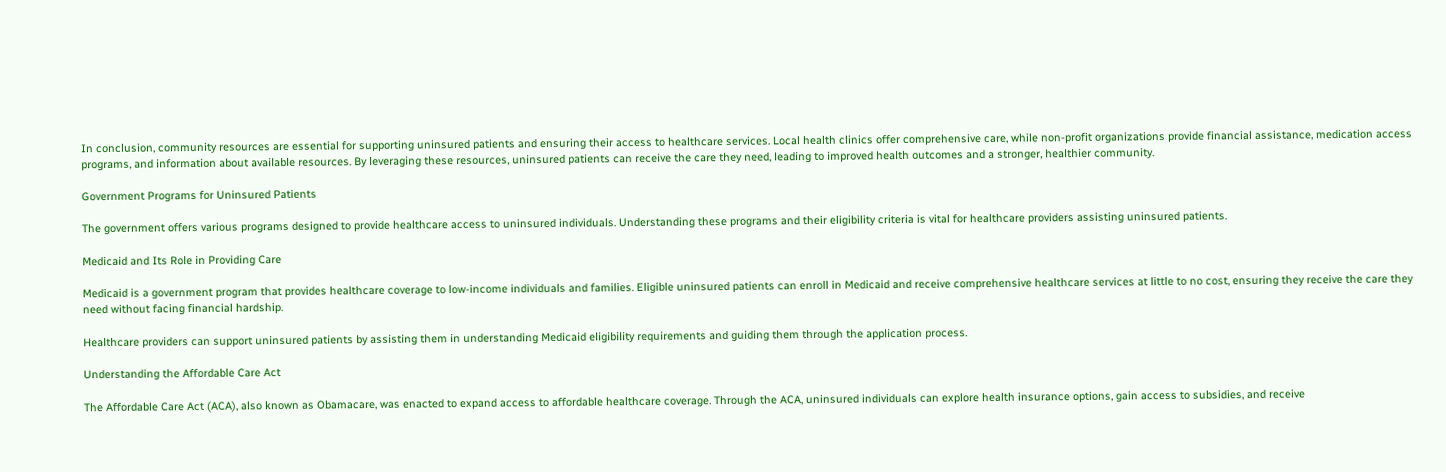In conclusion, community resources are essential for supporting uninsured patients and ensuring their access to healthcare services. Local health clinics offer comprehensive care, while non-profit organizations provide financial assistance, medication access programs, and information about available resources. By leveraging these resources, uninsured patients can receive the care they need, leading to improved health outcomes and a stronger, healthier community.

Government Programs for Uninsured Patients

The government offers various programs designed to provide healthcare access to uninsured individuals. Understanding these programs and their eligibility criteria is vital for healthcare providers assisting uninsured patients.

Medicaid and Its Role in Providing Care

Medicaid is a government program that provides healthcare coverage to low-income individuals and families. Eligible uninsured patients can enroll in Medicaid and receive comprehensive healthcare services at little to no cost, ensuring they receive the care they need without facing financial hardship.

Healthcare providers can support uninsured patients by assisting them in understanding Medicaid eligibility requirements and guiding them through the application process.

Understanding the Affordable Care Act

The Affordable Care Act (ACA), also known as Obamacare, was enacted to expand access to affordable healthcare coverage. Through the ACA, uninsured individuals can explore health insurance options, gain access to subsidies, and receive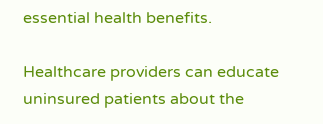essential health benefits.

Healthcare providers can educate uninsured patients about the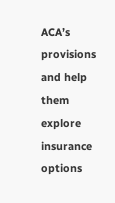ACA’s provisions and help them explore insurance options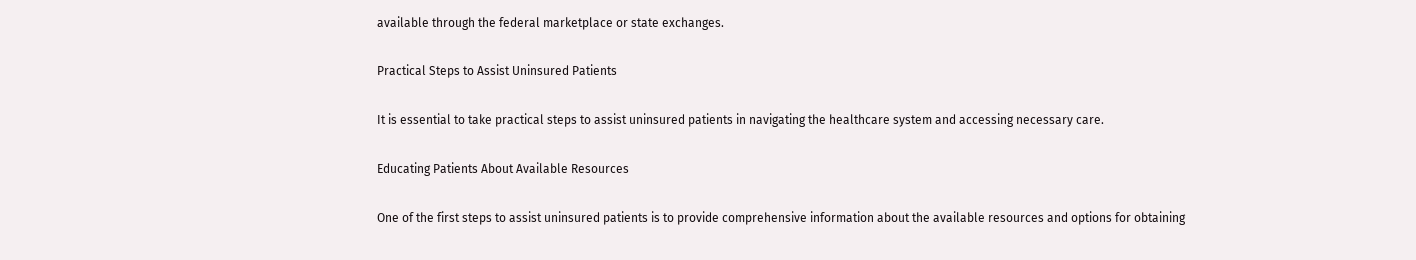available through the federal marketplace or state exchanges.

Practical Steps to Assist Uninsured Patients

It is essential to take practical steps to assist uninsured patients in navigating the healthcare system and accessing necessary care.

Educating Patients About Available Resources

One of the first steps to assist uninsured patients is to provide comprehensive information about the available resources and options for obtaining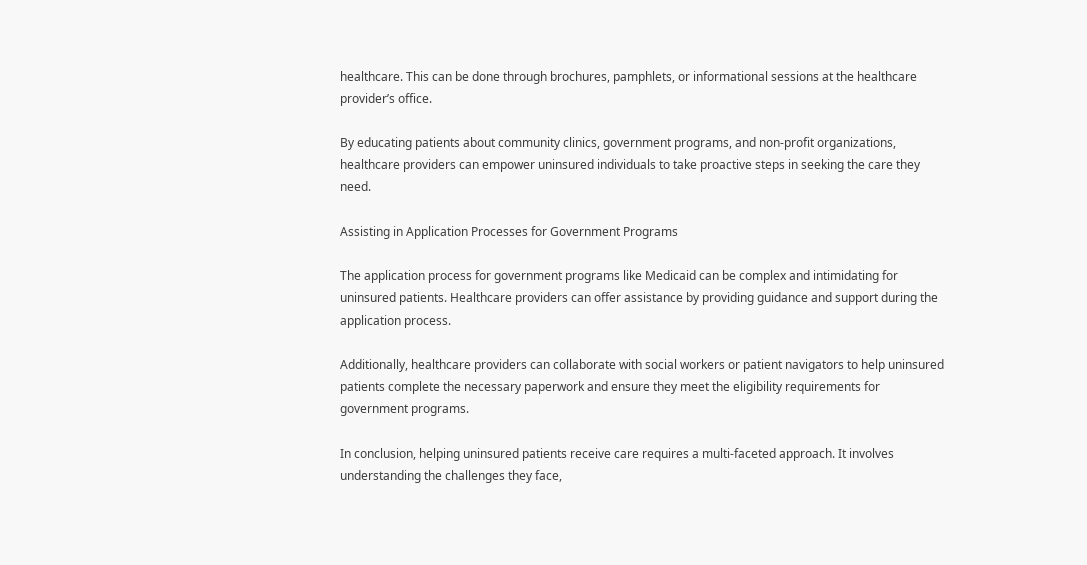healthcare. This can be done through brochures, pamphlets, or informational sessions at the healthcare provider’s office.

By educating patients about community clinics, government programs, and non-profit organizations, healthcare providers can empower uninsured individuals to take proactive steps in seeking the care they need.

Assisting in Application Processes for Government Programs

The application process for government programs like Medicaid can be complex and intimidating for uninsured patients. Healthcare providers can offer assistance by providing guidance and support during the application process.

Additionally, healthcare providers can collaborate with social workers or patient navigators to help uninsured patients complete the necessary paperwork and ensure they meet the eligibility requirements for government programs.

In conclusion, helping uninsured patients receive care requires a multi-faceted approach. It involves understanding the challenges they face,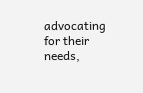advocating for their needs,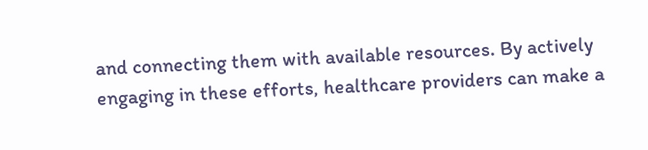and connecting them with available resources. By actively engaging in these efforts, healthcare providers can make a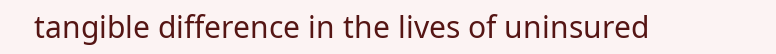tangible difference in the lives of uninsured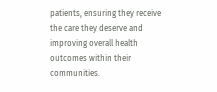patients, ensuring they receive the care they deserve and improving overall health outcomes within their communities.